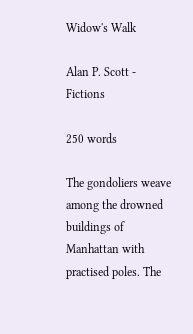Widow's Walk

Alan P. Scott - Fictions

250 words

The gondoliers weave among the drowned buildings of Manhattan with practised poles. The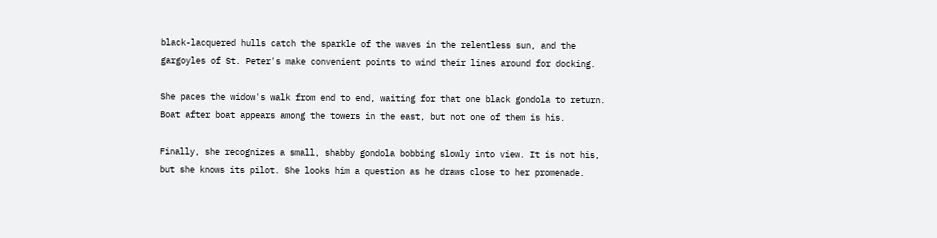black-lacquered hulls catch the sparkle of the waves in the relentless sun, and the gargoyles of St. Peter's make convenient points to wind their lines around for docking.

She paces the widow's walk from end to end, waiting for that one black gondola to return. Boat after boat appears among the towers in the east, but not one of them is his.

Finally, she recognizes a small, shabby gondola bobbing slowly into view. It is not his, but she knows its pilot. She looks him a question as he draws close to her promenade.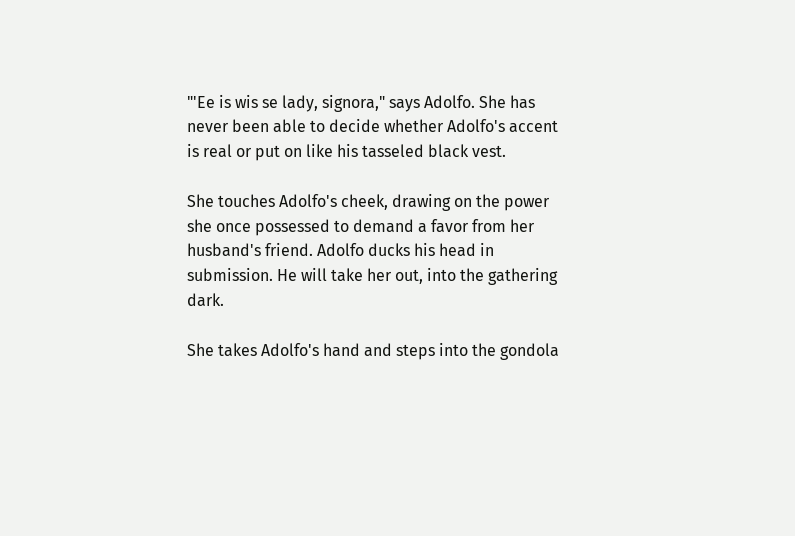"'Ee is wis se lady, signora," says Adolfo. She has never been able to decide whether Adolfo's accent is real or put on like his tasseled black vest.

She touches Adolfo's cheek, drawing on the power she once possessed to demand a favor from her husband's friend. Adolfo ducks his head in submission. He will take her out, into the gathering dark.

She takes Adolfo's hand and steps into the gondola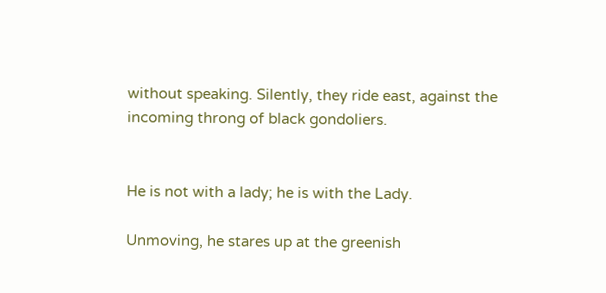without speaking. Silently, they ride east, against the incoming throng of black gondoliers.


He is not with a lady; he is with the Lady.

Unmoving, he stares up at the greenish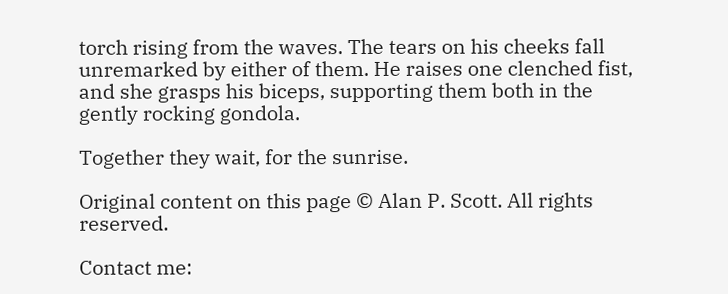torch rising from the waves. The tears on his cheeks fall unremarked by either of them. He raises one clenched fist, and she grasps his biceps, supporting them both in the gently rocking gondola.

Together they wait, for the sunrise.

Original content on this page © Alan P. Scott. All rights reserved.

Contact me: